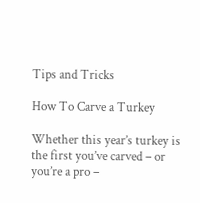Tips and Tricks

How To Carve a Turkey

Whether this year’s turkey is the first you’ve carved – or you’re a pro –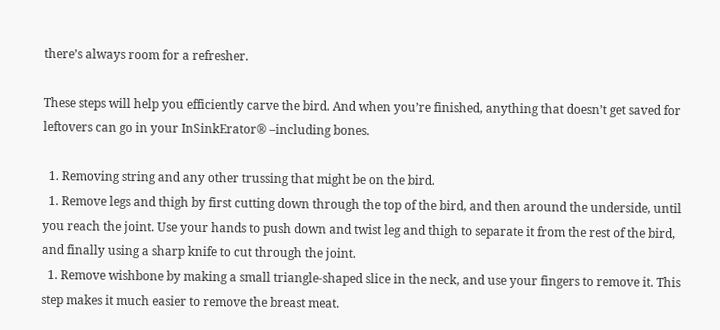there’s always room for a refresher.

These steps will help you efficiently carve the bird. And when you’re finished, anything that doesn’t get saved for leftovers can go in your InSinkErator® –including bones.

  1. Removing string and any other trussing that might be on the bird.
  1. Remove legs and thigh by first cutting down through the top of the bird, and then around the underside, until you reach the joint. Use your hands to push down and twist leg and thigh to separate it from the rest of the bird, and finally using a sharp knife to cut through the joint.
  1. Remove wishbone by making a small triangle-shaped slice in the neck, and use your fingers to remove it. This step makes it much easier to remove the breast meat.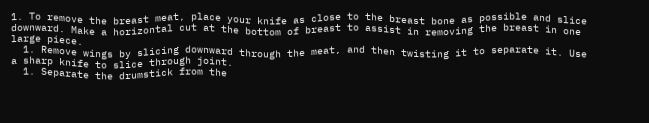1. To remove the breast meat, place your knife as close to the breast bone as possible and slice downward. Make a horizontal cut at the bottom of breast to assist in removing the breast in one large piece.
  1. Remove wings by slicing downward through the meat, and then twisting it to separate it. Use a sharp knife to slice through joint.
  1. Separate the drumstick from the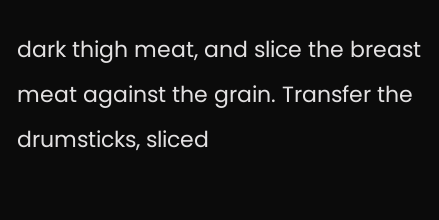dark thigh meat, and slice the breast meat against the grain. Transfer the drumsticks, sliced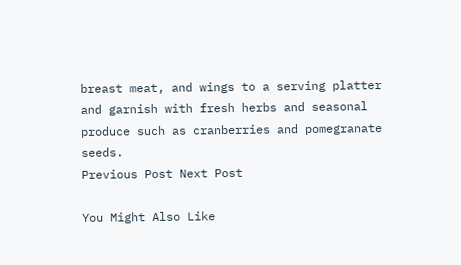breast meat, and wings to a serving platter and garnish with fresh herbs and seasonal produce such as cranberries and pomegranate seeds.
Previous Post Next Post

You Might Also Like